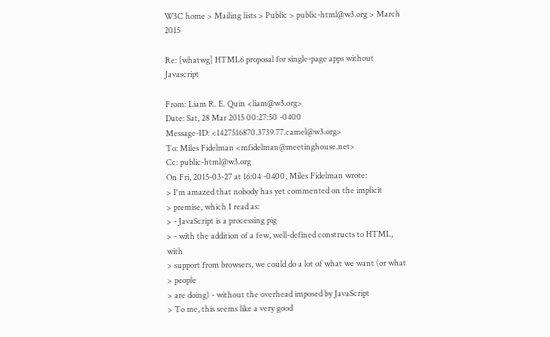W3C home > Mailing lists > Public > public-html@w3.org > March 2015

Re: [whatwg] HTML6 proposal for single-page apps without Javascript

From: Liam R. E. Quin <liam@w3.org>
Date: Sat, 28 Mar 2015 00:27:50 -0400
Message-ID: <1427516870.3739.77.camel@w3.org>
To: Miles Fidelman <mfidelman@meetinghouse.net>
Cc: public-html@w3.org
On Fri, 2015-03-27 at 16:04 -0400, Miles Fidelman wrote:
> I'm amazed that nobody has yet commented on the implicit
> premise, which I read as:
> - JavaScript is a processing pig
> - with the addition of a few, well-defined constructs to HTML, with
> support from browsers, we could do a lot of what we want (or what
> people
> are doing) - without the overhead imposed by JavaScript
> To me, this seems like a very good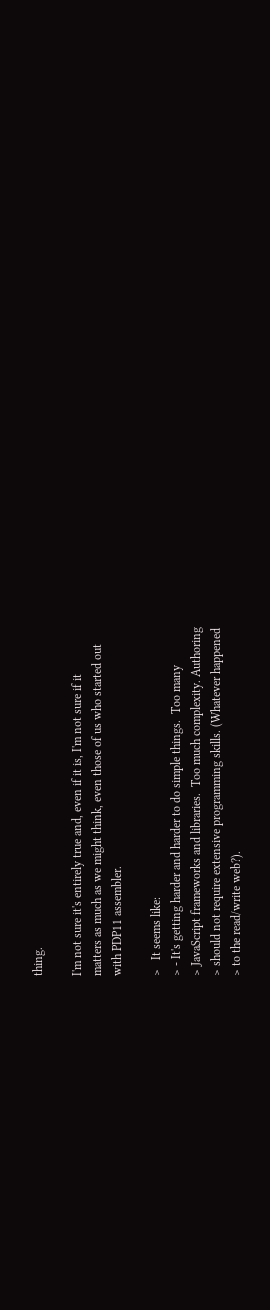thing.

I'm not sure it's entirely true and, even if it is, I'm not sure if it
matters as much as we might think, even those of us who started out
with PDP11 assembler.

>   It seems like:
> - It's getting harder and harder to do simple things.  Too many
> JavaScript frameworks and libraries.  Too much complexity. Authoring
> should not require extensive programming skills. (Whatever happened
> to the read/write web?).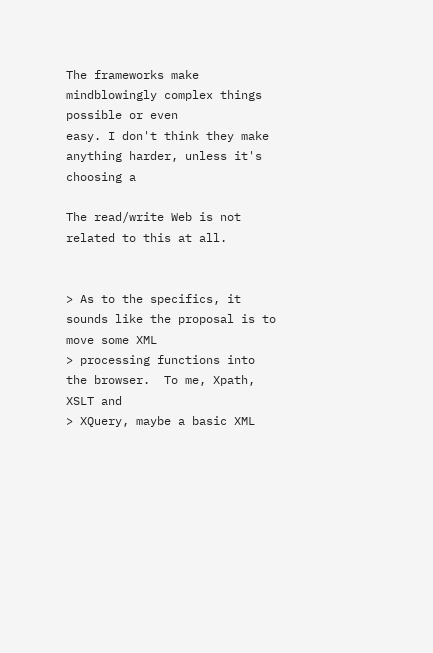The frameworks make mindblowingly complex things possible or even
easy. I don't think they make anything harder, unless it's choosing a

The read/write Web is not related to this at all.


> As to the specifics, it sounds like the proposal is to move some XML
> processing functions into the browser.  To me, Xpath, XSLT and
> XQuery, maybe a basic XML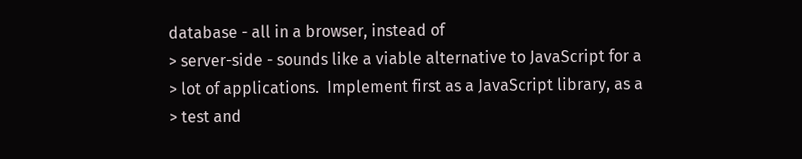database - all in a browser, instead of
> server-side - sounds like a viable alternative to JavaScript for a
> lot of applications.  Implement first as a JavaScript library, as a
> test and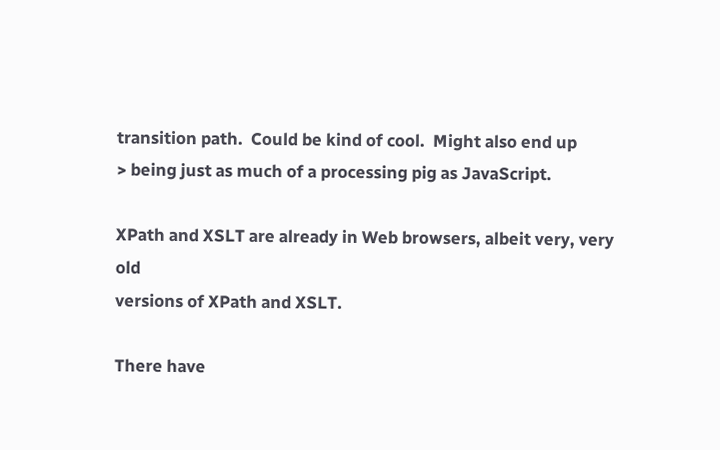transition path.  Could be kind of cool.  Might also end up
> being just as much of a processing pig as JavaScript.

XPath and XSLT are already in Web browsers, albeit very, very old
versions of XPath and XSLT.

There have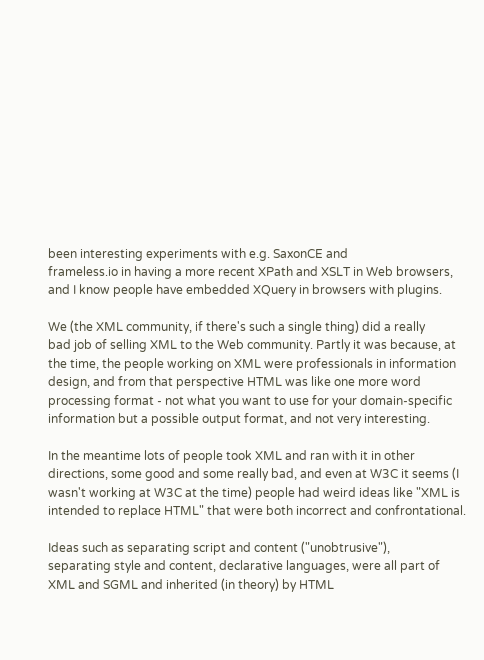been interesting experiments with e.g. SaxonCE and
frameless.io in having a more recent XPath and XSLT in Web browsers,
and I know people have embedded XQuery in browsers with plugins.

We (the XML community, if there's such a single thing) did a really
bad job of selling XML to the Web community. Partly it was because, at
the time, the people working on XML were professionals in information
design, and from that perspective HTML was like one more word
processing format - not what you want to use for your domain-specific
information but a possible output format, and not very interesting.

In the meantime lots of people took XML and ran with it in other
directions, some good and some really bad, and even at W3C it seems (I
wasn't working at W3C at the time) people had weird ideas like "XML is
intended to replace HTML" that were both incorrect and confrontational.

Ideas such as separating script and content ("unobtrusive"),
separating style and content, declarative languages, were all part of
XML and SGML and inherited (in theory) by HTML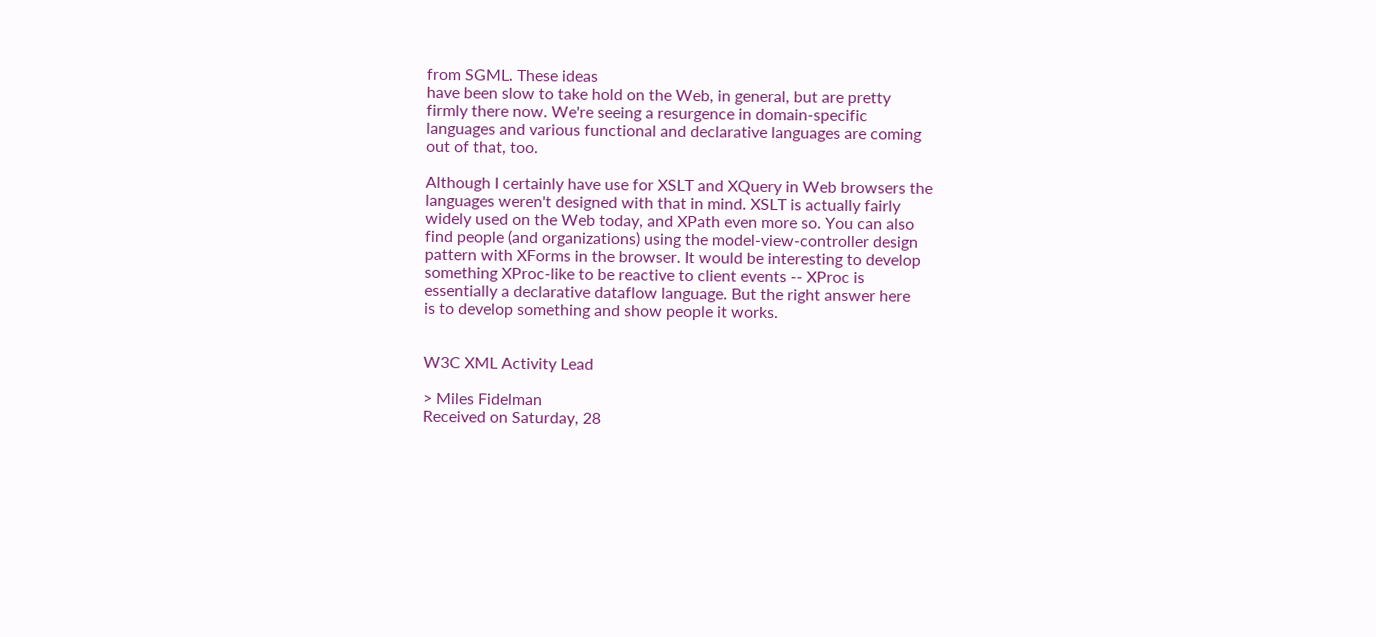from SGML. These ideas
have been slow to take hold on the Web, in general, but are pretty
firmly there now. We're seeing a resurgence in domain-specific
languages and various functional and declarative languages are coming
out of that, too.

Although I certainly have use for XSLT and XQuery in Web browsers the
languages weren't designed with that in mind. XSLT is actually fairly
widely used on the Web today, and XPath even more so. You can also
find people (and organizations) using the model-view-controller design
pattern with XForms in the browser. It would be interesting to develop
something XProc-like to be reactive to client events -- XProc is
essentially a declarative dataflow language. But the right answer here
is to develop something and show people it works.


W3C XML Activity Lead

> Miles Fidelman
Received on Saturday, 28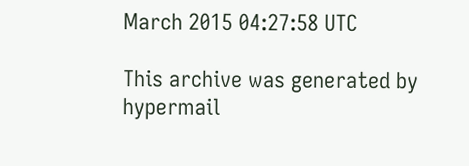March 2015 04:27:58 UTC

This archive was generated by hypermail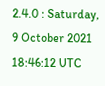2.4.0 : Saturday, 9 October 2021 18:46:12 UTC